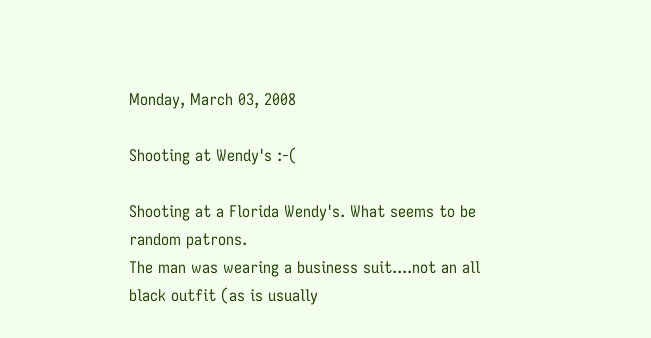Monday, March 03, 2008

Shooting at Wendy's :-(

Shooting at a Florida Wendy's. What seems to be random patrons.
The man was wearing a business suit....not an all black outfit (as is usually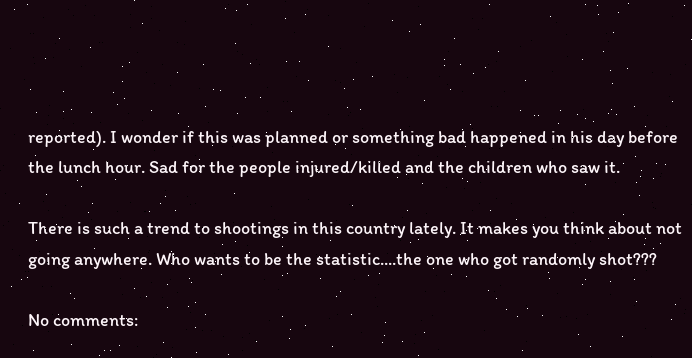reported). I wonder if this was planned or something bad happened in his day before the lunch hour. Sad for the people injured/killed and the children who saw it.

There is such a trend to shootings in this country lately. It makes you think about not going anywhere. Who wants to be the statistic....the one who got randomly shot???

No comments: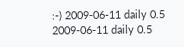:-) 2009-06-11 daily 0.5 2009-06-11 daily 0.5